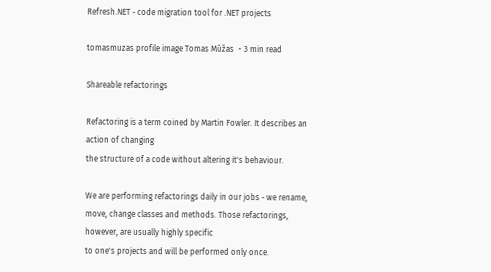Refresh.NET - code migration tool for .NET projects

tomasmuzas profile image Tomas Mūžas ・3 min read

Shareable refactorings

Refactoring is a term coined by Martin Fowler. It describes an action of changing
the structure of a code without altering it's behaviour.

We are performing refactorings daily in our jobs - we rename, move, change classes and methods. Those refactorings, however, are usually highly specific
to one's projects and will be performed only once.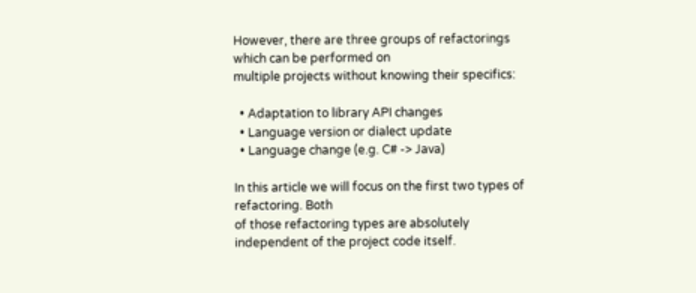However, there are three groups of refactorings which can be performed on
multiple projects without knowing their specifics:

  • Adaptation to library API changes
  • Language version or dialect update
  • Language change (e.g. C# -> Java)

In this article we will focus on the first two types of refactoring. Both
of those refactoring types are absolutely independent of the project code itself.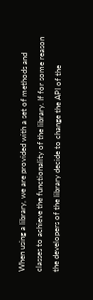When using a library, we are provided with a set of methods and classes to achieve the functionality of the library. If for some reason the developers of the library decide to change the API of the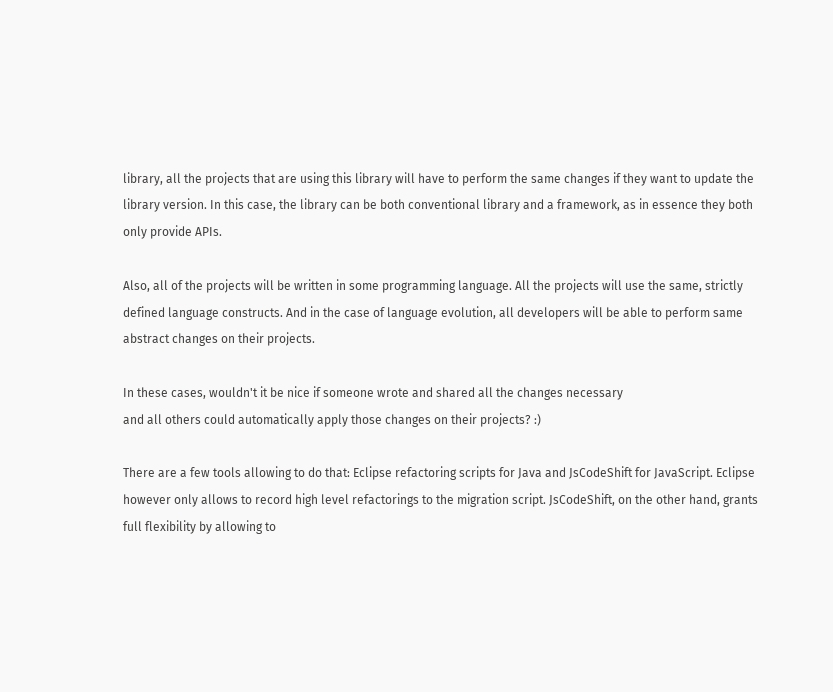library, all the projects that are using this library will have to perform the same changes if they want to update the library version. In this case, the library can be both conventional library and a framework, as in essence they both only provide APIs.

Also, all of the projects will be written in some programming language. All the projects will use the same, strictly defined language constructs. And in the case of language evolution, all developers will be able to perform same abstract changes on their projects.

In these cases, wouldn't it be nice if someone wrote and shared all the changes necessary
and all others could automatically apply those changes on their projects? :)

There are a few tools allowing to do that: Eclipse refactoring scripts for Java and JsCodeShift for JavaScript. Eclipse however only allows to record high level refactorings to the migration script. JsCodeShift, on the other hand, grants full flexibility by allowing to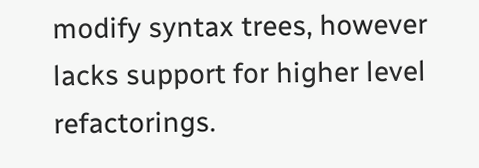modify syntax trees, however lacks support for higher level refactorings.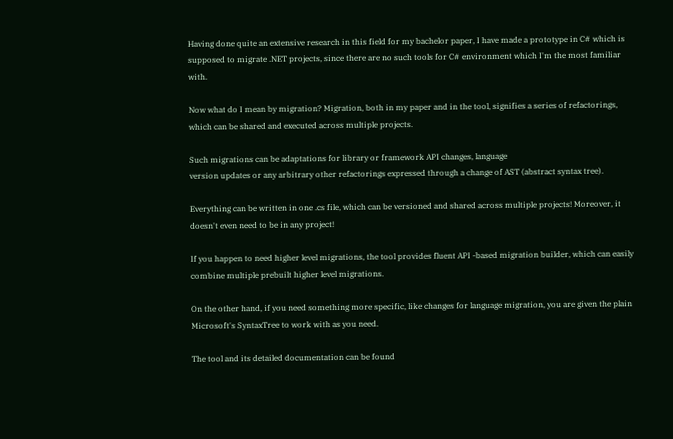Having done quite an extensive research in this field for my bachelor paper, I have made a prototype in C# which is supposed to migrate .NET projects, since there are no such tools for C# environment which I'm the most familiar with.

Now what do I mean by migration? Migration, both in my paper and in the tool, signifies a series of refactorings, which can be shared and executed across multiple projects.

Such migrations can be adaptations for library or framework API changes, language
version updates or any arbitrary other refactorings expressed through a change of AST (abstract syntax tree).

Everything can be written in one .cs file, which can be versioned and shared across multiple projects! Moreover, it doesn't even need to be in any project!

If you happen to need higher level migrations, the tool provides fluent API -based migration builder, which can easily combine multiple prebuilt higher level migrations.

On the other hand, if you need something more specific, like changes for language migration, you are given the plain Microsoft's SyntaxTree to work with as you need.

The tool and its detailed documentation can be found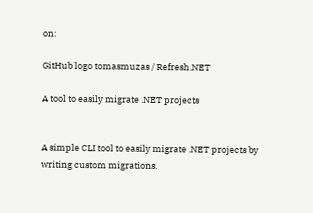on:

GitHub logo tomasmuzas / Refresh.NET

A tool to easily migrate .NET projects


A simple CLI tool to easily migrate .NET projects by writing custom migrations.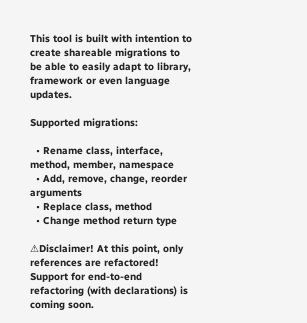This tool is built with intention to create shareable migrations to be able to easily adapt to library, framework or even language updates.

Supported migrations:

  • Rename class, interface, method, member, namespace
  • Add, remove, change, reorder arguments
  • Replace class, method
  • Change method return type

⚠Disclaimer! At this point, only references are refactored! Support for end-to-end refactoring (with declarations) is coming soon.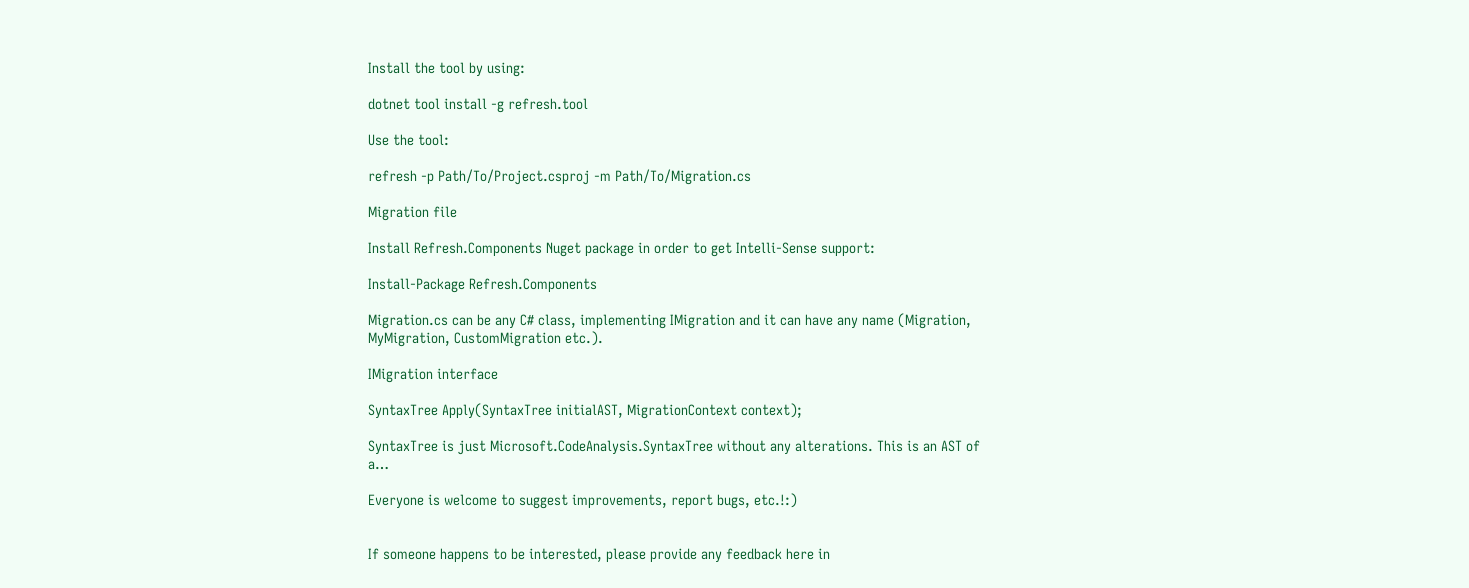Install the tool by using:

dotnet tool install -g refresh.tool

Use the tool:

refresh -p Path/To/Project.csproj -m Path/To/Migration.cs

Migration file

Install Refresh.Components Nuget package in order to get Intelli-Sense support:

Install-Package Refresh.Components

Migration.cs can be any C# class, implementing IMigration and it can have any name (Migration, MyMigration, CustomMigration etc.).

IMigration interface

SyntaxTree Apply(SyntaxTree initialAST, MigrationContext context);

SyntaxTree is just Microsoft.CodeAnalysis.SyntaxTree without any alterations. This is an AST of a…

Everyone is welcome to suggest improvements, report bugs, etc.!:)


If someone happens to be interested, please provide any feedback here in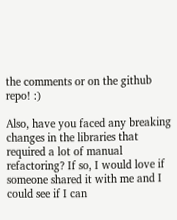the comments or on the github repo! :)

Also, have you faced any breaking changes in the libraries that required a lot of manual refactoring? If so, I would love if someone shared it with me and I could see if I can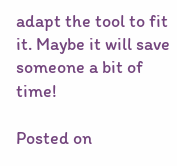adapt the tool to fit it. Maybe it will save someone a bit of time!

Posted on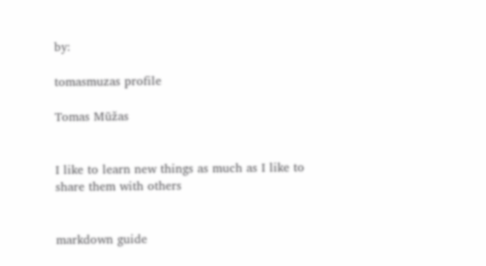by:

tomasmuzas profile

Tomas Mūžas


I like to learn new things as much as I like to share them with others


markdown guide